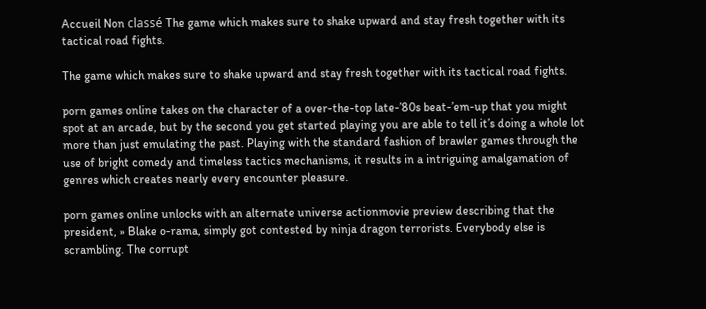Accueil Non classé The game which makes sure to shake upward and stay fresh together with its tactical road fights.

The game which makes sure to shake upward and stay fresh together with its tactical road fights.

porn games online takes on the character of a over-the-top late-’80s beat-’em-up that you might spot at an arcade, but by the second you get started playing you are able to tell it’s doing a whole lot more than just emulating the past. Playing with the standard fashion of brawler games through the use of bright comedy and timeless tactics mechanisms, it results in a intriguing amalgamation of genres which creates nearly every encounter pleasure.

porn games online unlocks with an alternate universe actionmovie preview describing that the president, » Blake o-rama, simply got contested by ninja dragon terrorists. Everybody else is scrambling. The corrupt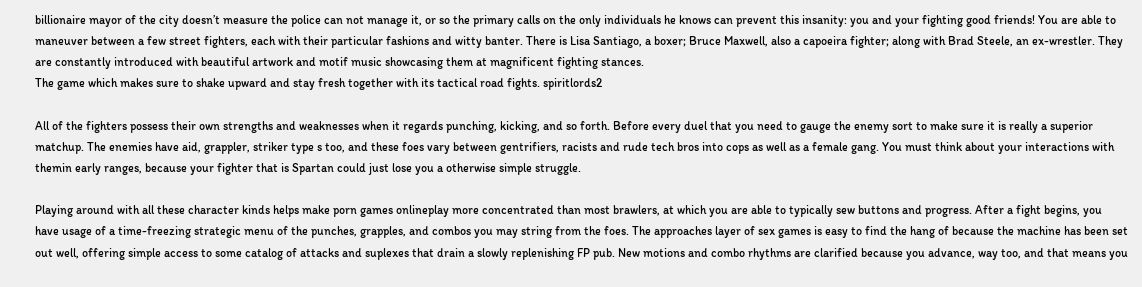billionaire mayor of the city doesn’t measure the police can not manage it, or so the primary calls on the only individuals he knows can prevent this insanity: you and your fighting good friends! You are able to maneuver between a few street fighters, each with their particular fashions and witty banter. There is Lisa Santiago, a boxer; Bruce Maxwell, also a capoeira fighter; along with Brad Steele, an ex-wrestler. They are constantly introduced with beautiful artwork and motif music showcasing them at magnificent fighting stances.
The game which makes sure to shake upward and stay fresh together with its tactical road fights. spiritlords2

All of the fighters possess their own strengths and weaknesses when it regards punching, kicking, and so forth. Before every duel that you need to gauge the enemy sort to make sure it is really a superior matchup. The enemies have aid, grappler, striker type s too, and these foes vary between gentrifiers, racists and rude tech bros into cops as well as a female gang. You must think about your interactions with themin early ranges, because your fighter that is Spartan could just lose you a otherwise simple struggle.

Playing around with all these character kinds helps make porn games onlineplay more concentrated than most brawlers, at which you are able to typically sew buttons and progress. After a fight begins, you have usage of a time-freezing strategic menu of the punches, grapples, and combos you may string from the foes. The approaches layer of sex games is easy to find the hang of because the machine has been set out well, offering simple access to some catalog of attacks and suplexes that drain a slowly replenishing FP pub. New motions and combo rhythms are clarified because you advance, way too, and that means you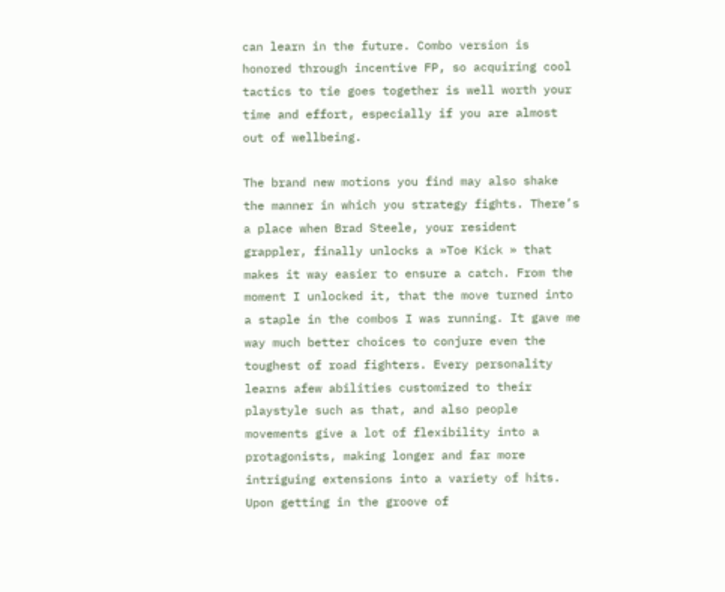can learn in the future. Combo version is honored through incentive FP, so acquiring cool tactics to tie goes together is well worth your time and effort, especially if you are almost out of wellbeing.

The brand new motions you find may also shake the manner in which you strategy fights. There’s a place when Brad Steele, your resident grappler, finally unlocks a »Toe Kick » that makes it way easier to ensure a catch. From the moment I unlocked it, that the move turned into a staple in the combos I was running. It gave me way much better choices to conjure even the toughest of road fighters. Every personality learns afew abilities customized to their playstyle such as that, and also people movements give a lot of flexibility into a protagonists, making longer and far more intriguing extensions into a variety of hits. Upon getting in the groove of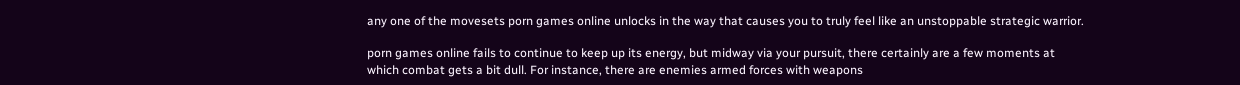any one of the movesets porn games online unlocks in the way that causes you to truly feel like an unstoppable strategic warrior.

porn games online fails to continue to keep up its energy, but midway via your pursuit, there certainly are a few moments at which combat gets a bit dull. For instance, there are enemies armed forces with weapons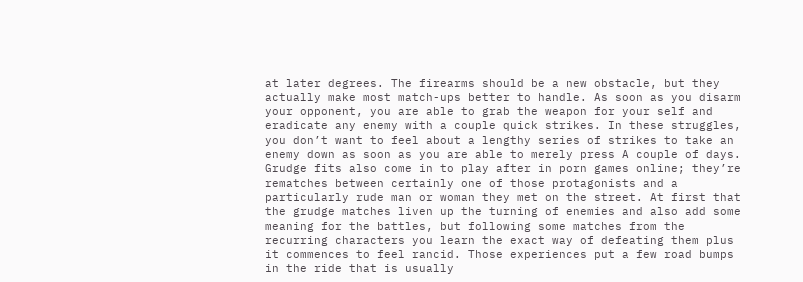at later degrees. The firearms should be a new obstacle, but they actually make most match-ups better to handle. As soon as you disarm your opponent, you are able to grab the weapon for your self and eradicate any enemy with a couple quick strikes. In these struggles, you don’t want to feel about a lengthy series of strikes to take an enemy down as soon as you are able to merely press A couple of days. Grudge fits also come in to play after in porn games online; they’re rematches between certainly one of those protagonists and a particularly rude man or woman they met on the street. At first that the grudge matches liven up the turning of enemies and also add some meaning for the battles, but following some matches from the recurring characters you learn the exact way of defeating them plus it commences to feel rancid. Those experiences put a few road bumps in the ride that is usually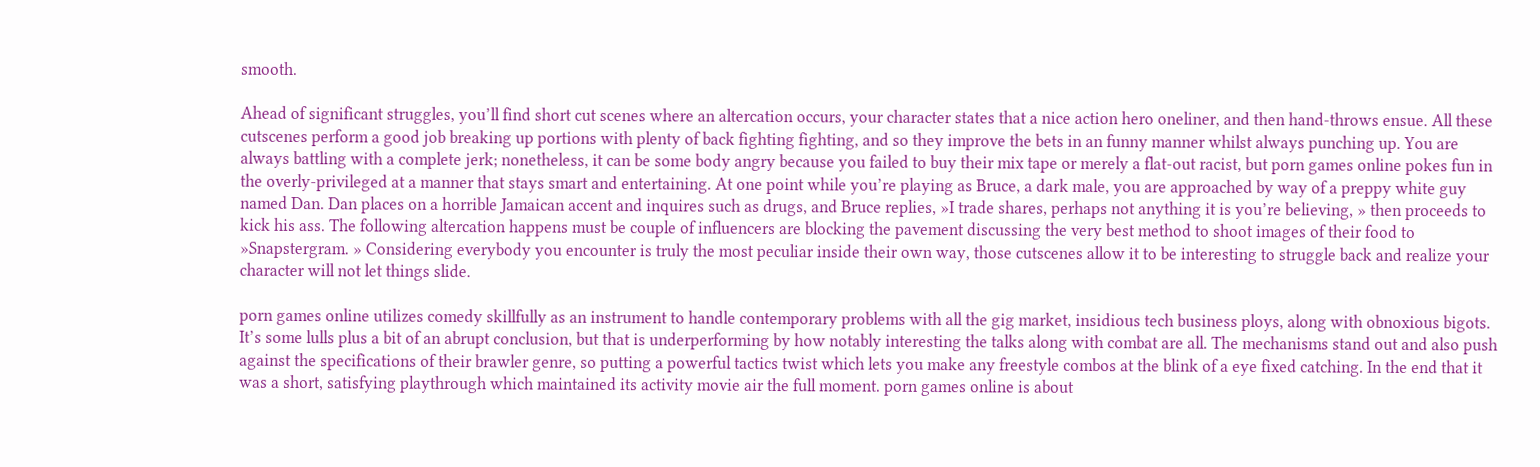smooth.

Ahead of significant struggles, you’ll find short cut scenes where an altercation occurs, your character states that a nice action hero oneliner, and then hand-throws ensue. All these cutscenes perform a good job breaking up portions with plenty of back fighting fighting, and so they improve the bets in an funny manner whilst always punching up. You are always battling with a complete jerk; nonetheless, it can be some body angry because you failed to buy their mix tape or merely a flat-out racist, but porn games online pokes fun in the overly-privileged at a manner that stays smart and entertaining. At one point while you’re playing as Bruce, a dark male, you are approached by way of a preppy white guy named Dan. Dan places on a horrible Jamaican accent and inquires such as drugs, and Bruce replies, »I trade shares, perhaps not anything it is you’re believing, » then proceeds to kick his ass. The following altercation happens must be couple of influencers are blocking the pavement discussing the very best method to shoot images of their food to »Snapstergram. » Considering everybody you encounter is truly the most peculiar inside their own way, those cutscenes allow it to be interesting to struggle back and realize your character will not let things slide.

porn games online utilizes comedy skillfully as an instrument to handle contemporary problems with all the gig market, insidious tech business ploys, along with obnoxious bigots. It’s some lulls plus a bit of an abrupt conclusion, but that is underperforming by how notably interesting the talks along with combat are all. The mechanisms stand out and also push against the specifications of their brawler genre, so putting a powerful tactics twist which lets you make any freestyle combos at the blink of a eye fixed catching. In the end that it was a short, satisfying playthrough which maintained its activity movie air the full moment. porn games online is about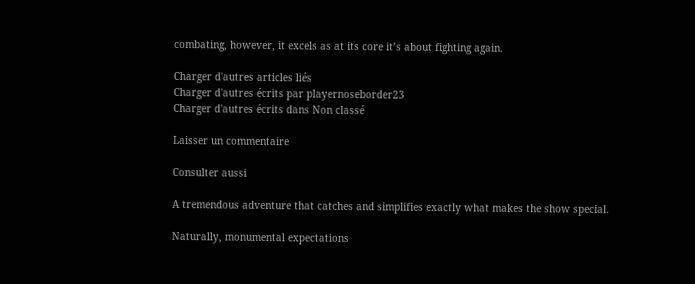combating, however, it excels as at its core it’s about fighting again.

Charger d'autres articles liés
Charger d'autres écrits par playernoseborder23
Charger d'autres écrits dans Non classé

Laisser un commentaire

Consulter aussi

A tremendous adventure that catches and simplifies exactly what makes the show special.

Naturally, monumental expectations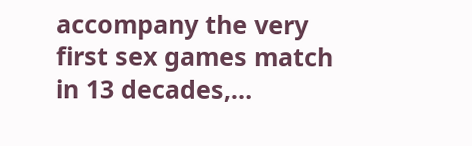accompany the very first sex games match in 13 decades,…